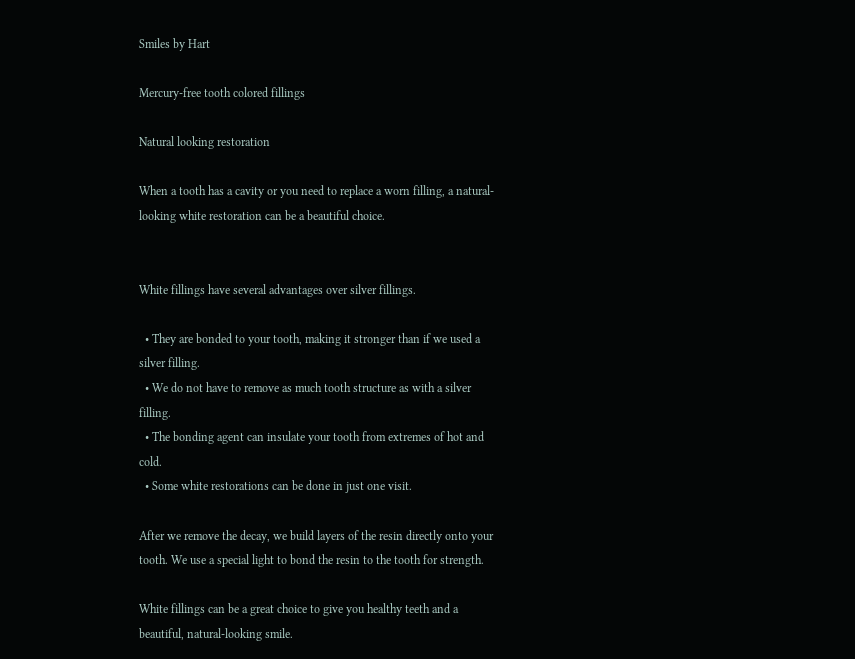Smiles by Hart

Mercury-free tooth colored fillings

Natural looking restoration

When a tooth has a cavity or you need to replace a worn filling, a natural-looking white restoration can be a beautiful choice.


White fillings have several advantages over silver fillings.

  • They are bonded to your tooth, making it stronger than if we used a silver filling.
  • We do not have to remove as much tooth structure as with a silver filling.
  • The bonding agent can insulate your tooth from extremes of hot and cold.
  • Some white restorations can be done in just one visit.

After we remove the decay, we build layers of the resin directly onto your tooth. We use a special light to bond the resin to the tooth for strength.

White fillings can be a great choice to give you healthy teeth and a beautiful, natural-looking smile.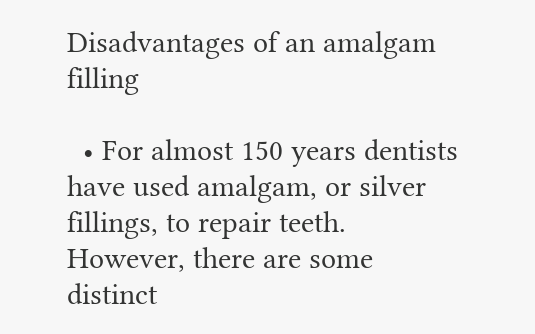Disadvantages of an amalgam filling

  • For almost 150 years dentists have used amalgam, or silver fillings, to repair teeth. However, there are some distinct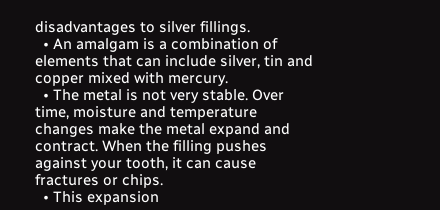disadvantages to silver fillings.
  • An amalgam is a combination of elements that can include silver, tin and copper mixed with mercury.
  • The metal is not very stable. Over time, moisture and temperature changes make the metal expand and contract. When the filling pushes against your tooth, it can cause fractures or chips.
  • This expansion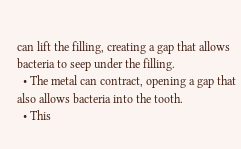can lift the filling, creating a gap that allows bacteria to seep under the filling.
  • The metal can contract, opening a gap that also allows bacteria into the tooth.
  • This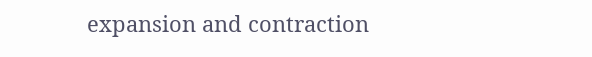expansion and contraction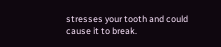stresses your tooth and could cause it to break.